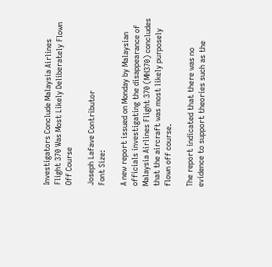Investigators Conclude Malaysia Airlines Flight 370 Was Most Likely Deliberately Flown Off Course

Joseph Lafave Contributor
Font Size:

A new report issued on Monday by Malaysian officials investigating the disappearance of Malaysia Airlines Flight 370 (MH370) concludes that the aircraft was most likely purposely flown off course.

The report indicated that there was no evidence to support theories such as the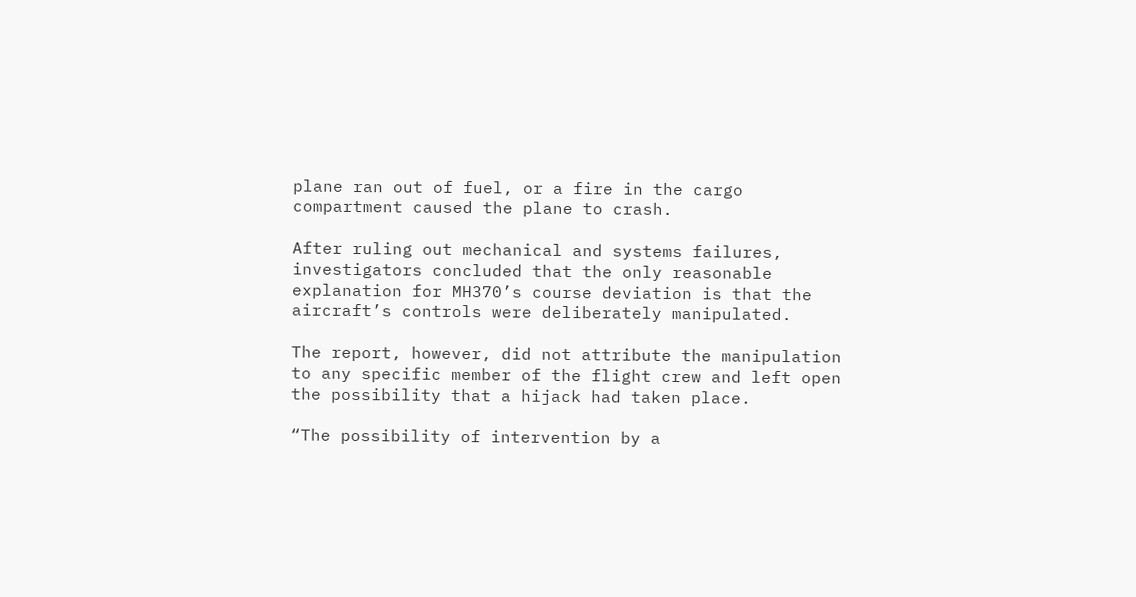plane ran out of fuel, or a fire in the cargo compartment caused the plane to crash.

After ruling out mechanical and systems failures, investigators concluded that the only reasonable explanation for MH370’s course deviation is that the aircraft’s controls were deliberately manipulated.

The report, however, did not attribute the manipulation to any specific member of the flight crew and left open the possibility that a hijack had taken place.

“The possibility of intervention by a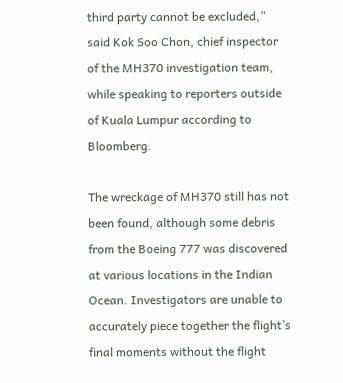third party cannot be excluded,” said Kok Soo Chon, chief inspector of the MH370 investigation team, while speaking to reporters outside of Kuala Lumpur according to Bloomberg.

The wreckage of MH370 still has not been found, although some debris from the Boeing 777 was discovered at various locations in the Indian Ocean. Investigators are unable to accurately piece together the flight’s final moments without the flight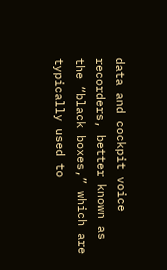data and cockpit voice recorders, better known as the “black boxes,” which are typically used to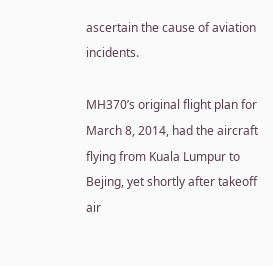ascertain the cause of aviation incidents.

MH370’s original flight plan for March 8, 2014, had the aircraft flying from Kuala Lumpur to Bejing, yet shortly after takeoff air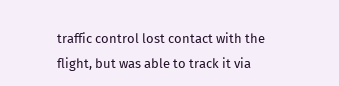traffic control lost contact with the flight, but was able to track it via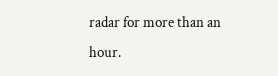radar for more than an hour.